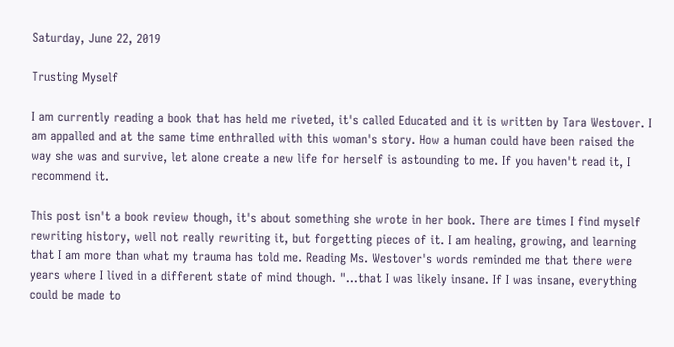Saturday, June 22, 2019

Trusting Myself

I am currently reading a book that has held me riveted, it's called Educated and it is written by Tara Westover. I am appalled and at the same time enthralled with this woman's story. How a human could have been raised the way she was and survive, let alone create a new life for herself is astounding to me. If you haven't read it, I recommend it.

This post isn't a book review though, it's about something she wrote in her book. There are times I find myself rewriting history, well not really rewriting it, but forgetting pieces of it. I am healing, growing, and learning that I am more than what my trauma has told me. Reading Ms. Westover's words reminded me that there were years where I lived in a different state of mind though. "...that I was likely insane. If I was insane, everything could be made to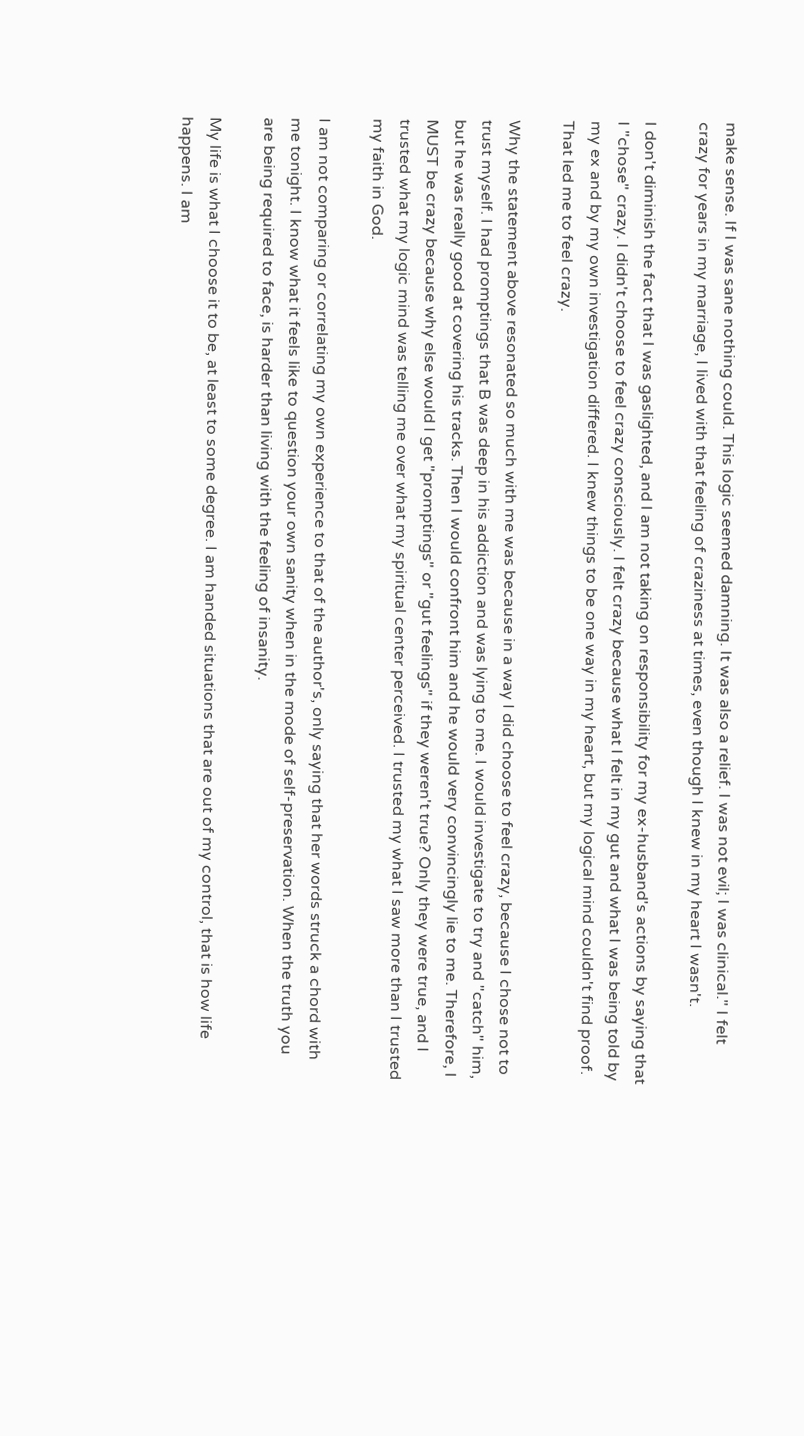make sense. If I was sane nothing could. This logic seemed damning. It was also a relief. I was not evil; I was clinical." I felt crazy for years in my marriage, I lived with that feeling of craziness at times, even though I knew in my heart I wasn't.

I don't diminish the fact that I was gaslighted, and I am not taking on responsibility for my ex-husband's actions by saying that I "chose" crazy. I didn't choose to feel crazy consciously. I felt crazy because what I felt in my gut and what I was being told by my ex and by my own investigation differed. I knew things to be one way in my heart, but my logical mind couldn't find proof. That led me to feel crazy.

Why the statement above resonated so much with me was because in a way I did choose to feel crazy, because I chose not to trust myself. I had promptings that B was deep in his addiction and was lying to me. I would investigate to try and "catch" him, but he was really good at covering his tracks. Then I would confront him and he would very convincingly lie to me. Therefore, I MUST be crazy because why else would I get "promptings" or "gut feelings" if they weren't true? Only they were true, and I trusted what my logic mind was telling me over what my spiritual center perceived. I trusted my what I saw more than I trusted my faith in God.

I am not comparing or correlating my own experience to that of the author's, only saying that her words struck a chord with me tonight. I know what it feels like to question your own sanity when in the mode of self-preservation. When the truth you are being required to face, is harder than living with the feeling of insanity.

My life is what I choose it to be, at least to some degree. I am handed situations that are out of my control, that is how life happens. I am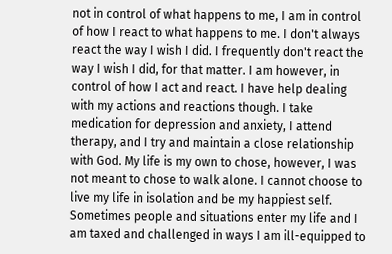not in control of what happens to me, I am in control of how I react to what happens to me. I don't always react the way I wish I did. I frequently don't react the way I wish I did, for that matter. I am however, in control of how I act and react. I have help dealing with my actions and reactions though. I take medication for depression and anxiety, I attend therapy, and I try and maintain a close relationship with God. My life is my own to chose, however, I was not meant to chose to walk alone. I cannot choose to live my life in isolation and be my happiest self. Sometimes people and situations enter my life and I am taxed and challenged in ways I am ill-equipped to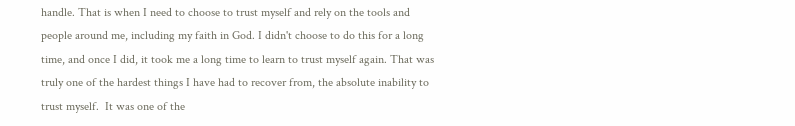handle. That is when I need to choose to trust myself and rely on the tools and people around me, including my faith in God. I didn't choose to do this for a long time, and once I did, it took me a long time to learn to trust myself again. That was truly one of the hardest things I have had to recover from, the absolute inability to trust myself.  It was one of the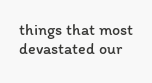things that most devastated our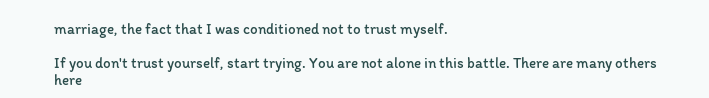marriage, the fact that I was conditioned not to trust myself.

If you don't trust yourself, start trying. You are not alone in this battle. There are many others here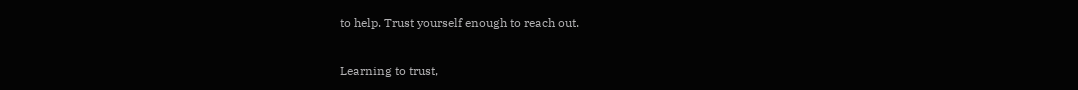to help. Trust yourself enough to reach out.

Learning to trust,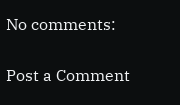No comments:

Post a Comment